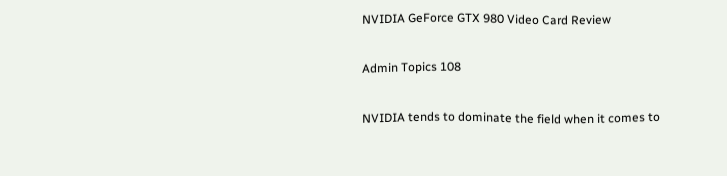NVIDIA GeForce GTX 980 Video Card Review

Admin Topics 108

NVIDIA tends to dominate the field when it comes to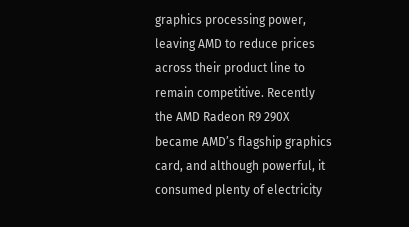graphics processing power, leaving AMD to reduce prices across their product line to remain competitive. Recently the AMD Radeon R9 290X became AMD’s flagship graphics card, and although powerful, it consumed plenty of electricity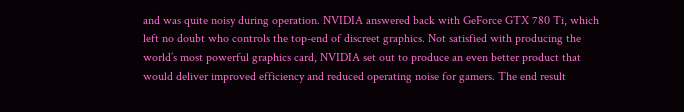and was quite noisy during operation. NVIDIA answered back with GeForce GTX 780 Ti, which left no doubt who controls the top-end of discreet graphics. Not satisfied with producing the world’s most powerful graphics card, NVIDIA set out to produce an even better product that would deliver improved efficiency and reduced operating noise for gamers. The end result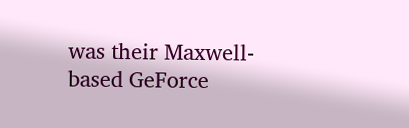was their Maxwell-based GeForce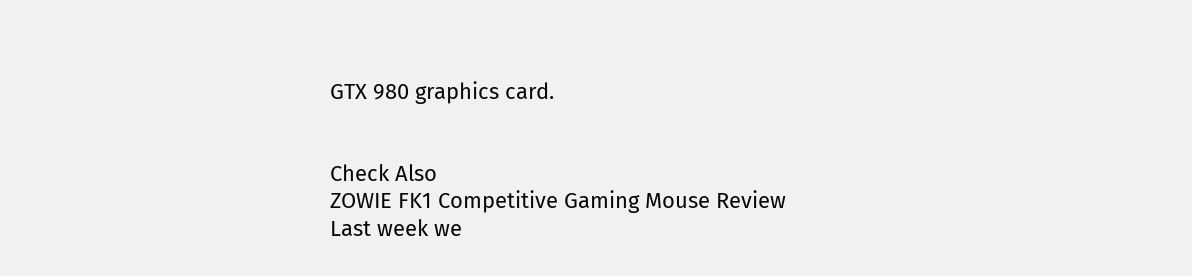GTX 980 graphics card.


Check Also
ZOWIE FK1 Competitive Gaming Mouse Review
Last week we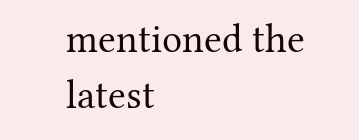mentioned the latest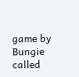game by Bungie called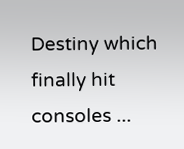Destiny which finally hit consoles ...